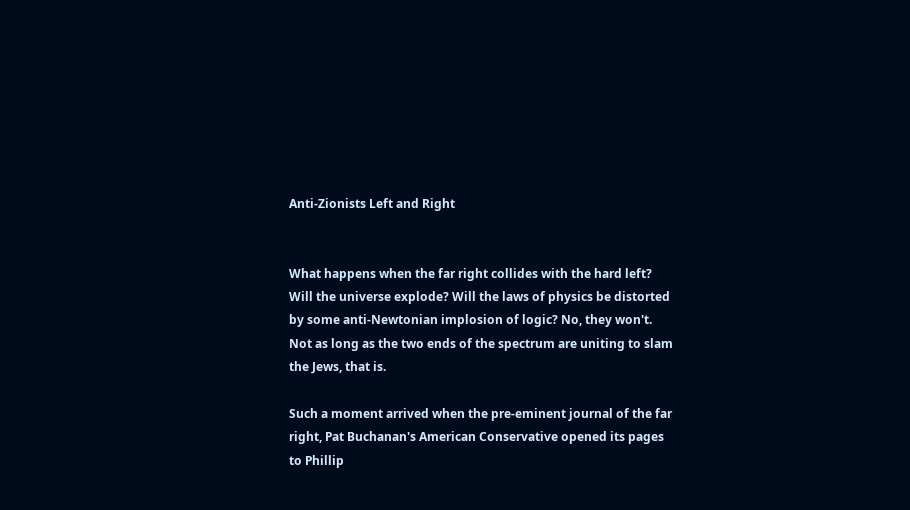Anti-Zionists Left and Right


What happens when the far right collides with the hard left? Will the universe explode? Will the laws of physics be distorted by some anti-Newtonian implosion of logic? No, they won't. Not as long as the two ends of the spectrum are uniting to slam the Jews, that is.

Such a moment arrived when the pre-eminent journal of the far right, Pat Buchanan's American Conservative opened its pages to Phillip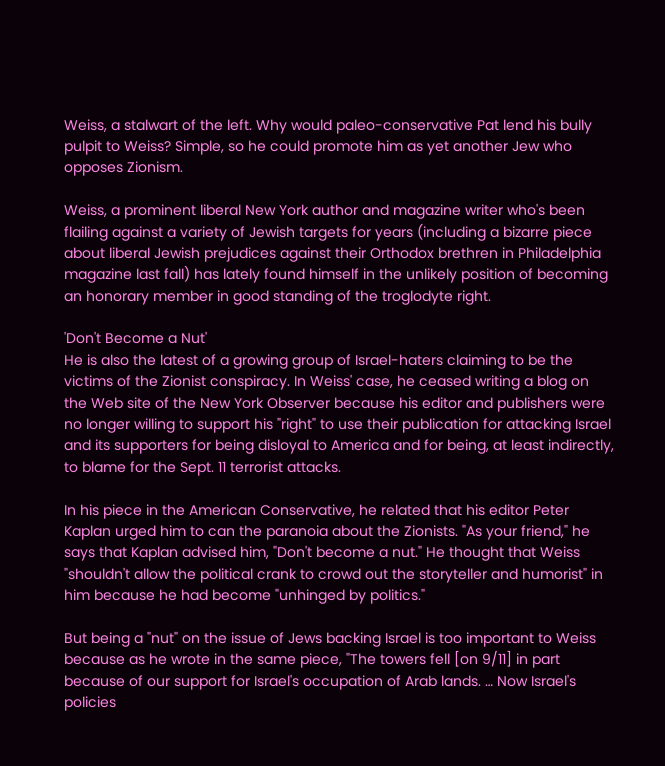Weiss, a stalwart of the left. Why would paleo-conservative Pat lend his bully pulpit to Weiss? Simple, so he could promote him as yet another Jew who opposes Zionism.

Weiss, a prominent liberal New York author and magazine writer who's been flailing against a variety of Jewish targets for years (including a bizarre piece about liberal Jewish prejudices against their Orthodox brethren in Philadelphia magazine last fall) has lately found himself in the unlikely position of becoming an honorary member in good standing of the troglodyte right.

'Don't Become a Nut'
He is also the latest of a growing group of Israel-haters claiming to be the victims of the Zionist conspiracy. In Weiss' case, he ceased writing a blog on the Web site of the New York Observer because his editor and publishers were no longer willing to support his "right" to use their publication for attacking Israel and its supporters for being disloyal to America and for being, at least indirectly, to blame for the Sept. 11 terrorist attacks.

In his piece in the American Conservative, he related that his editor Peter Kaplan urged him to can the paranoia about the Zionists. "As your friend," he says that Kaplan advised him, "Don't become a nut." He thought that Weiss "shouldn't allow the political crank to crowd out the storyteller and humorist" in him because he had become "unhinged by politics."

But being a "nut" on the issue of Jews backing Israel is too important to Weiss because as he wrote in the same piece, "The towers fell [on 9/11] in part because of our support for Israel's occupation of Arab lands. … Now Israel's policies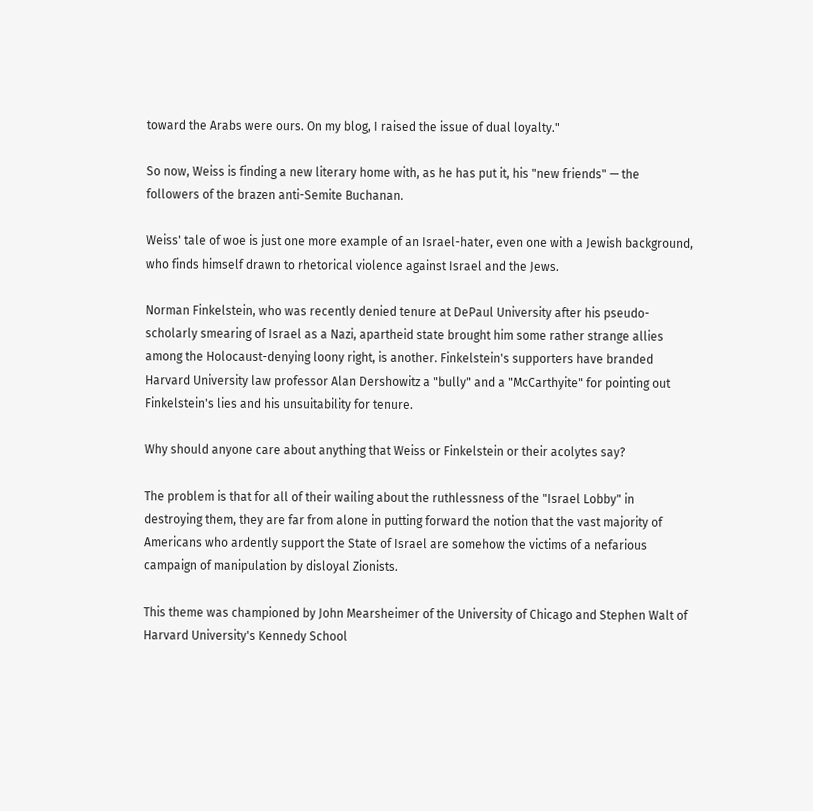toward the Arabs were ours. On my blog, I raised the issue of dual loyalty."

So now, Weiss is finding a new literary home with, as he has put it, his "new friends" — the followers of the brazen anti-Semite Buchanan.

Weiss' tale of woe is just one more example of an Israel-hater, even one with a Jewish background, who finds himself drawn to rhetorical violence against Israel and the Jews.

Norman Finkelstein, who was recently denied tenure at DePaul University after his pseudo-scholarly smearing of Israel as a Nazi, apartheid state brought him some rather strange allies among the Holocaust-denying loony right, is another. Finkelstein's supporters have branded Harvard University law professor Alan Dershowitz a "bully" and a "McCarthyite" for pointing out Finkelstein's lies and his unsuitability for tenure.

Why should anyone care about anything that Weiss or Finkelstein or their acolytes say?

The problem is that for all of their wailing about the ruthlessness of the "Israel Lobby" in destroying them, they are far from alone in putting forward the notion that the vast majority of Americans who ardently support the State of Israel are somehow the victims of a nefarious campaign of manipulation by disloyal Zionists.

This theme was championed by John Mearsheimer of the University of Chicago and Stephen Walt of Harvard University's Kennedy School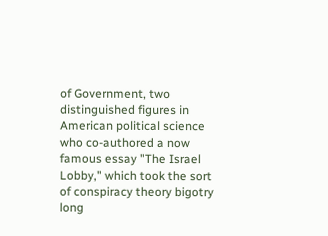of Government, two distinguished figures in American political science who co-authored a now famous essay "The Israel Lobby," which took the sort of conspiracy theory bigotry long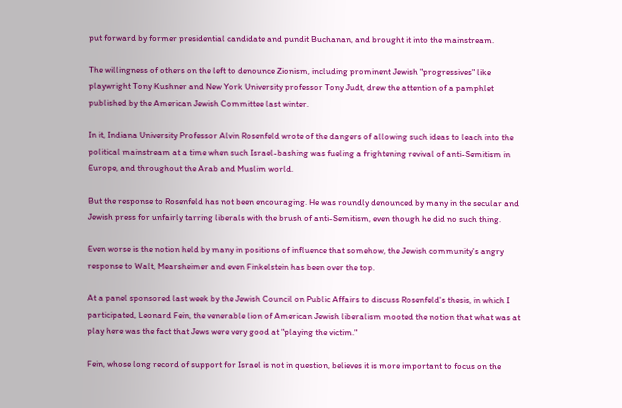put forward by former presidential candidate and pundit Buchanan, and brought it into the mainstream.

The willingness of others on the left to denounce Zionism, including prominent Jewish "progressives" like playwright Tony Kushner and New York University professor Tony Judt, drew the attention of a pamphlet published by the American Jewish Committee last winter.

In it, Indiana University Professor Alvin Rosenfeld wrote of the dangers of allowing such ideas to leach into the political mainstream at a time when such Israel-bashing was fueling a frightening revival of anti-Semitism in Europe, and throughout the Arab and Muslim world.

But the response to Rosenfeld has not been encouraging. He was roundly denounced by many in the secular and Jewish press for unfairly tarring liberals with the brush of anti-Semitism, even though he did no such thing.

Even worse is the notion held by many in positions of influence that somehow, the Jewish community's angry response to Walt, Mearsheimer and even Finkelstein has been over the top.

At a panel sponsored last week by the Jewish Council on Public Affairs to discuss Rosenfeld's thesis, in which I participated, Leonard Fein, the venerable lion of American Jewish liberalism mooted the notion that what was at play here was the fact that Jews were very good at "playing the victim."

Fein, whose long record of support for Israel is not in question, believes it is more important to focus on the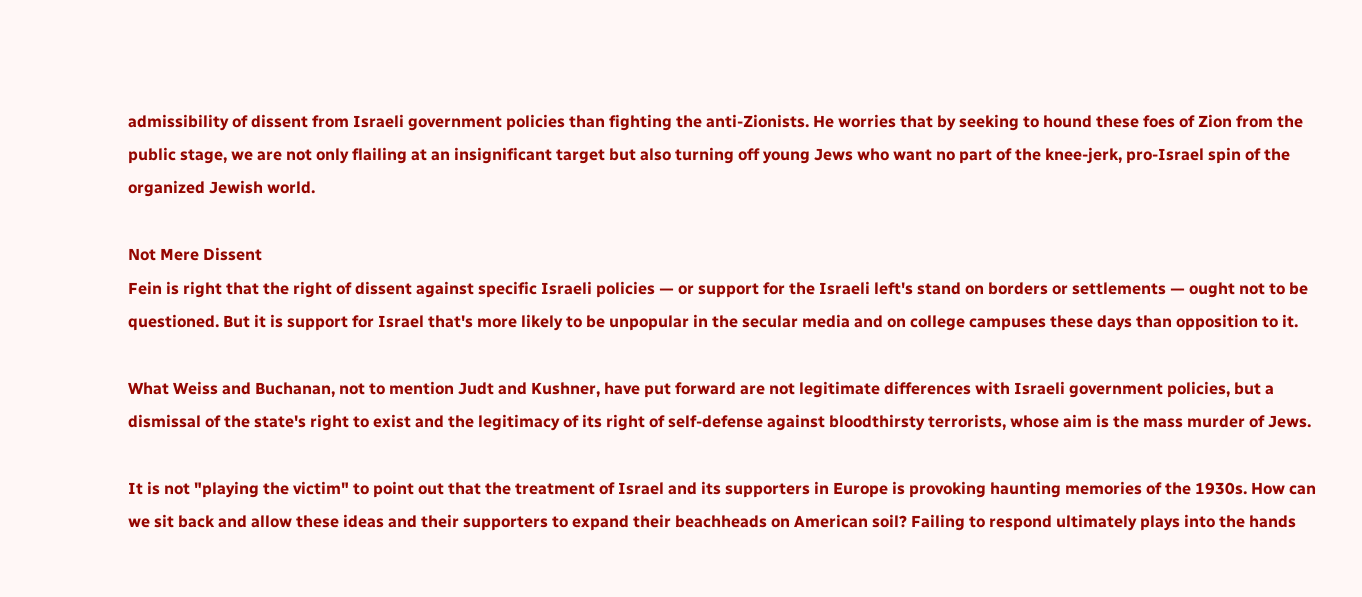admissibility of dissent from Israeli government policies than fighting the anti-Zionists. He worries that by seeking to hound these foes of Zion from the public stage, we are not only flailing at an insignificant target but also turning off young Jews who want no part of the knee-jerk, pro-Israel spin of the organized Jewish world.

Not Mere Dissent
Fein is right that the right of dissent against specific Israeli policies — or support for the Israeli left's stand on borders or settlements — ought not to be questioned. But it is support for Israel that's more likely to be unpopular in the secular media and on college campuses these days than opposition to it.

What Weiss and Buchanan, not to mention Judt and Kushner, have put forward are not legitimate differences with Israeli government policies, but a dismissal of the state's right to exist and the legitimacy of its right of self-defense against bloodthirsty terrorists, whose aim is the mass murder of Jews.

It is not "playing the victim" to point out that the treatment of Israel and its supporters in Europe is provoking haunting memories of the 1930s. How can we sit back and allow these ideas and their supporters to expand their beachheads on American soil? Failing to respond ultimately plays into the hands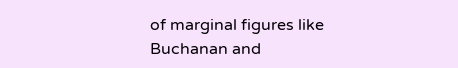of marginal figures like Buchanan and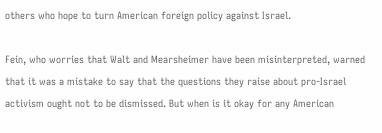others who hope to turn American foreign policy against Israel.

Fein, who worries that Walt and Mearsheimer have been misinterpreted, warned that it was a mistake to say that the questions they raise about pro-Israel activism ought not to be dismissed. But when is it okay for any American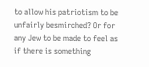to allow his patriotism to be unfairly besmirched? Or for any Jew to be made to feel as if there is something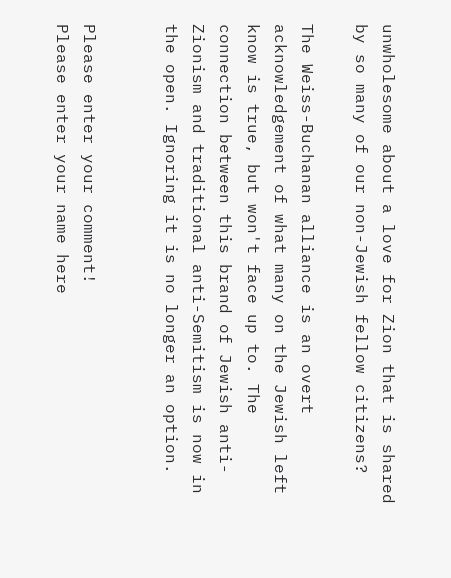unwholesome about a love for Zion that is shared by so many of our non-Jewish fellow citizens?

The Weiss-Buchanan alliance is an overt acknowledgement of what many on the Jewish left know is true, but won't face up to. The connection between this brand of Jewish anti-Zionism and traditional anti-Semitism is now in the open. Ignoring it is no longer an option.


Please enter your comment!
Please enter your name here